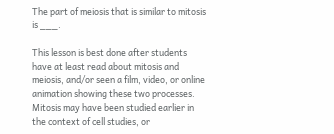The part of meiosis that is similar to mitosis is ___.

This lesson is best done after students have at least read about mitosis and meiosis, and/or seen a film, video, or online animation showing these two processes. Mitosis may have been studied earlier in the context of cell studies, or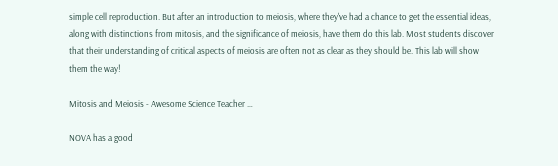simple cell reproduction. But after an introduction to meiosis, where they've had a chance to get the essential ideas, along with distinctions from mitosis, and the significance of meiosis, have them do this lab. Most students discover that their understanding of critical aspects of meiosis are often not as clear as they should be. This lab will show them the way!

Mitosis and Meiosis - Awesome Science Teacher …

NOVA has a good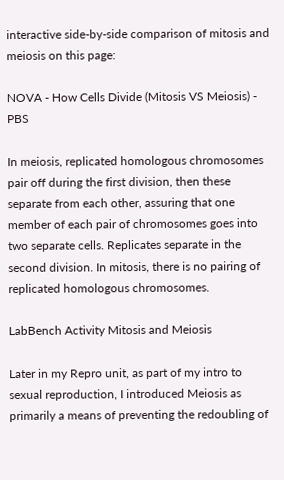interactive side-by-side comparison of mitosis and meiosis on this page:

NOVA - How Cells Divide (Mitosis VS Meiosis) - PBS

In meiosis, replicated homologous chromosomes pair off during the first division, then these separate from each other, assuring that one member of each pair of chromosomes goes into two separate cells. Replicates separate in the second division. In mitosis, there is no pairing of replicated homologous chromosomes.

LabBench Activity Mitosis and Meiosis

Later in my Repro unit, as part of my intro to sexual reproduction, I introduced Meiosis as primarily a means of preventing the redoubling of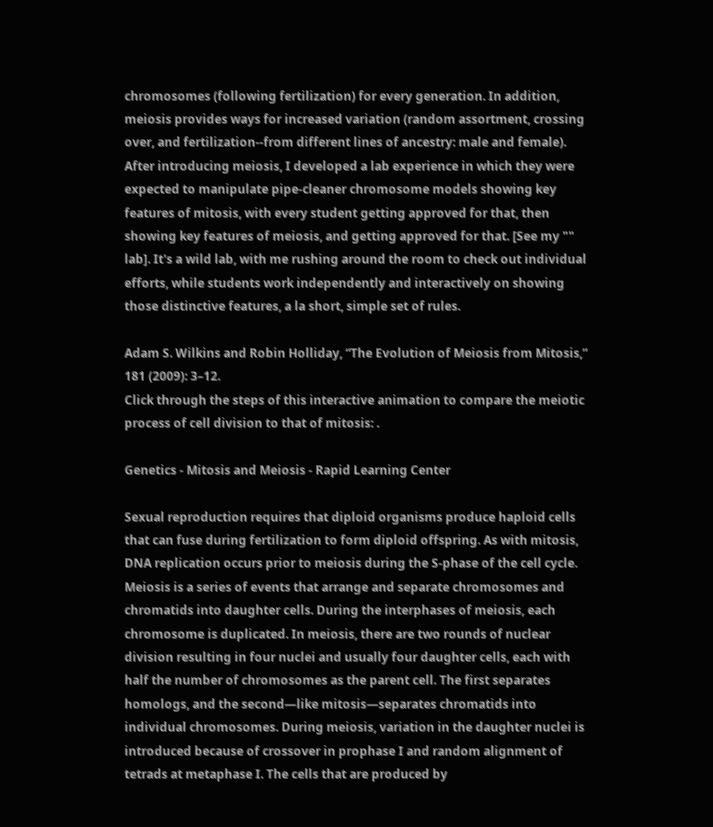chromosomes (following fertilization) for every generation. In addition, meiosis provides ways for increased variation (random assortment, crossing over, and fertilization--from different lines of ancestry: male and female). After introducing meiosis, I developed a lab experience in which they were expected to manipulate pipe-cleaner chromosome models showing key features of mitosis, with every student getting approved for that, then showing key features of meiosis, and getting approved for that. [See my "" lab]. It's a wild lab, with me rushing around the room to check out individual efforts, while students work independently and interactively on showing those distinctive features, a la short, simple set of rules.

Adam S. Wilkins and Robin Holliday, “The Evolution of Meiosis from Mitosis,”  181 (2009): 3–12.
Click through the steps of this interactive animation to compare the meiotic process of cell division to that of mitosis: .

Genetics - Mitosis and Meiosis - Rapid Learning Center

Sexual reproduction requires that diploid organisms produce haploid cells that can fuse during fertilization to form diploid offspring. As with mitosis, DNA replication occurs prior to meiosis during the S-phase of the cell cycle. Meiosis is a series of events that arrange and separate chromosomes and chromatids into daughter cells. During the interphases of meiosis, each chromosome is duplicated. In meiosis, there are two rounds of nuclear division resulting in four nuclei and usually four daughter cells, each with half the number of chromosomes as the parent cell. The first separates homologs, and the second—like mitosis—separates chromatids into individual chromosomes. During meiosis, variation in the daughter nuclei is introduced because of crossover in prophase I and random alignment of tetrads at metaphase I. The cells that are produced by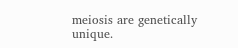meiosis are genetically unique.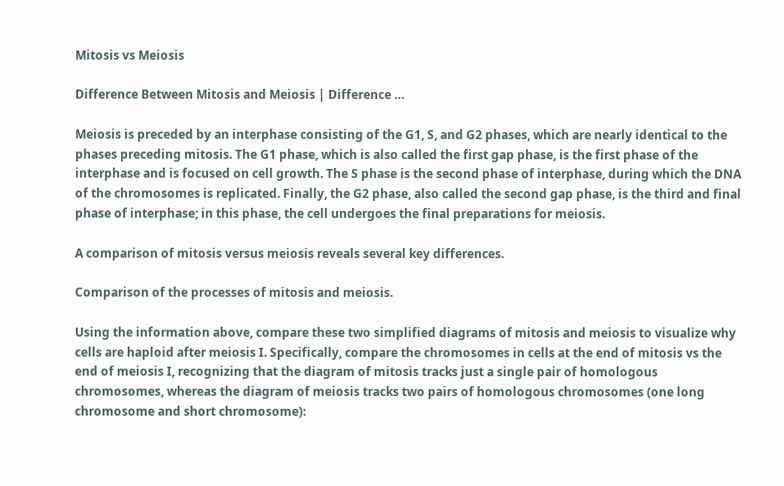Mitosis vs Meiosis

Difference Between Mitosis and Meiosis | Difference …

Meiosis is preceded by an interphase consisting of the G1, S, and G2 phases, which are nearly identical to the phases preceding mitosis. The G1 phase, which is also called the first gap phase, is the first phase of the interphase and is focused on cell growth. The S phase is the second phase of interphase, during which the DNA of the chromosomes is replicated. Finally, the G2 phase, also called the second gap phase, is the third and final phase of interphase; in this phase, the cell undergoes the final preparations for meiosis.

A comparison of mitosis versus meiosis reveals several key differences.

Comparison of the processes of mitosis and meiosis.

Using the information above, compare these two simplified diagrams of mitosis and meiosis to visualize why cells are haploid after meiosis I. Specifically, compare the chromosomes in cells at the end of mitosis vs the end of meiosis I, recognizing that the diagram of mitosis tracks just a single pair of homologous chromosomes, whereas the diagram of meiosis tracks two pairs of homologous chromosomes (one long chromosome and short chromosome):